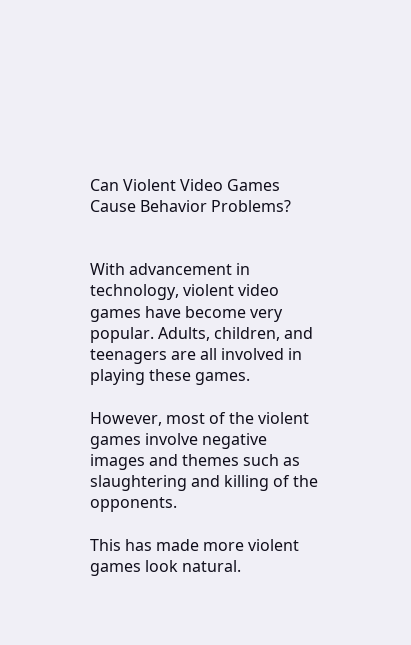Can Violent Video Games Cause Behavior Problems?


With advancement in technology, violent video games have become very popular. Adults, children, and teenagers are all involved in playing these games.

However, most of the violent games involve negative images and themes such as slaughtering and killing of the opponents.

This has made more violent games look natural.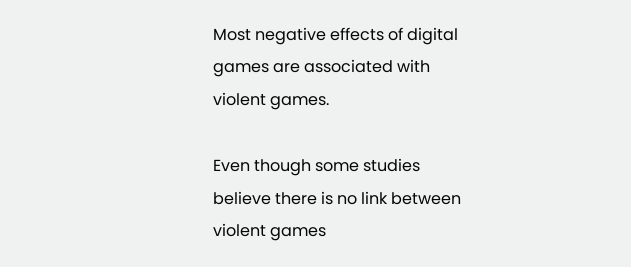Most negative effects of digital games are associated with violent games.

Even though some studies believe there is no link between violent games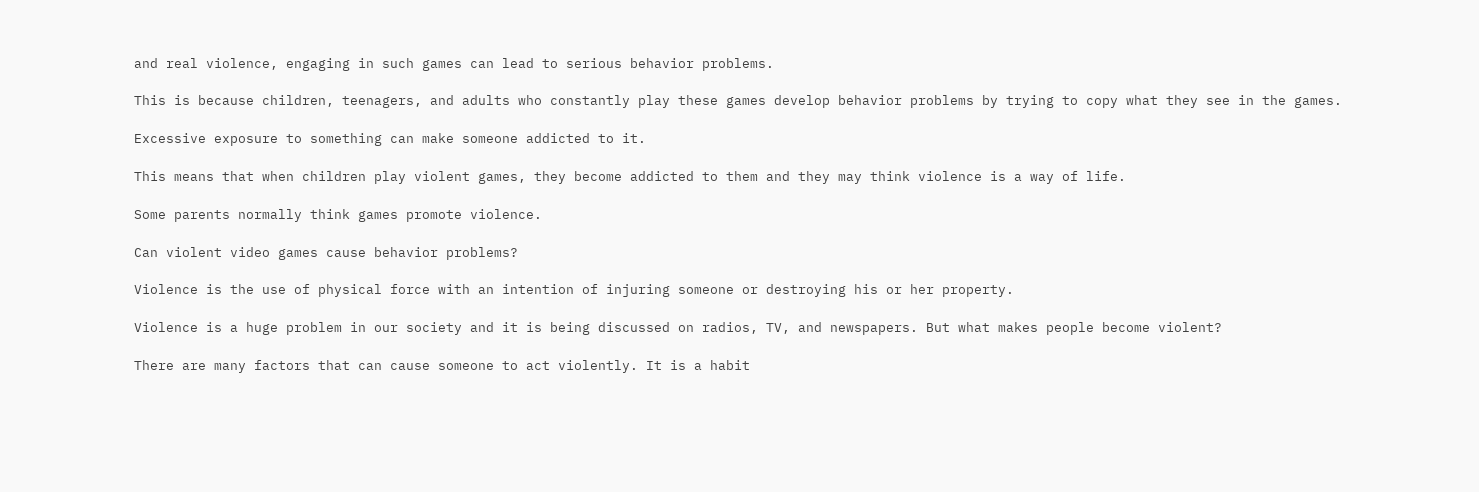and real violence, engaging in such games can lead to serious behavior problems.

This is because children, teenagers, and adults who constantly play these games develop behavior problems by trying to copy what they see in the games.

Excessive exposure to something can make someone addicted to it.

This means that when children play violent games, they become addicted to them and they may think violence is a way of life.

Some parents normally think games promote violence.

Can violent video games cause behavior problems?

Violence is the use of physical force with an intention of injuring someone or destroying his or her property.

Violence is a huge problem in our society and it is being discussed on radios, TV, and newspapers. But what makes people become violent?

There are many factors that can cause someone to act violently. It is a habit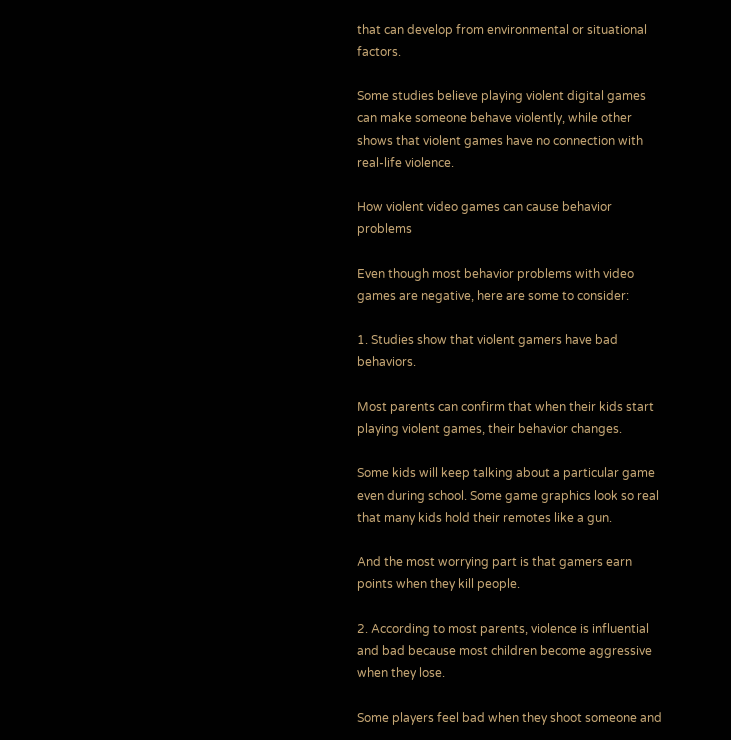that can develop from environmental or situational factors.

Some studies believe playing violent digital games can make someone behave violently, while other shows that violent games have no connection with real-life violence.

How violent video games can cause behavior problems

Even though most behavior problems with video games are negative, here are some to consider:

1. Studies show that violent gamers have bad behaviors.

Most parents can confirm that when their kids start playing violent games, their behavior changes.

Some kids will keep talking about a particular game even during school. Some game graphics look so real that many kids hold their remotes like a gun.

And the most worrying part is that gamers earn points when they kill people.

2. According to most parents, violence is influential and bad because most children become aggressive when they lose.

Some players feel bad when they shoot someone and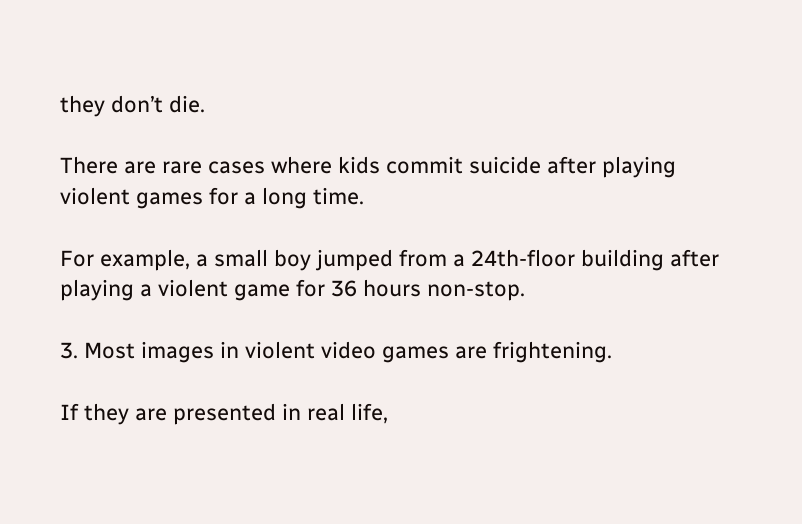they don’t die.

There are rare cases where kids commit suicide after playing violent games for a long time.

For example, a small boy jumped from a 24th-floor building after playing a violent game for 36 hours non-stop.

3. Most images in violent video games are frightening.

If they are presented in real life,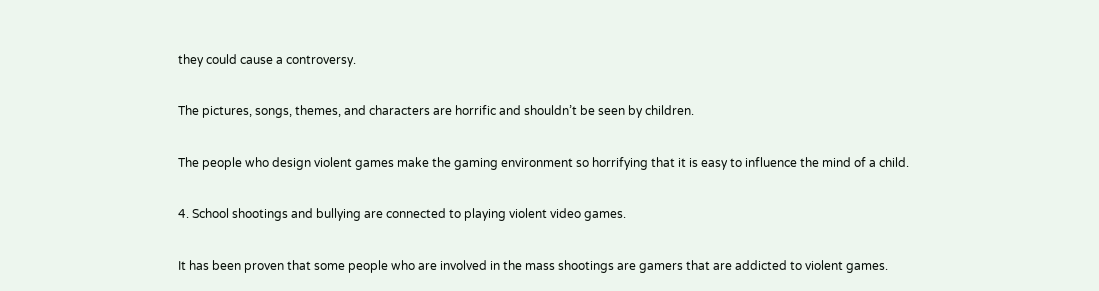they could cause a controversy.

The pictures, songs, themes, and characters are horrific and shouldn’t be seen by children.

The people who design violent games make the gaming environment so horrifying that it is easy to influence the mind of a child.

4. School shootings and bullying are connected to playing violent video games.

It has been proven that some people who are involved in the mass shootings are gamers that are addicted to violent games.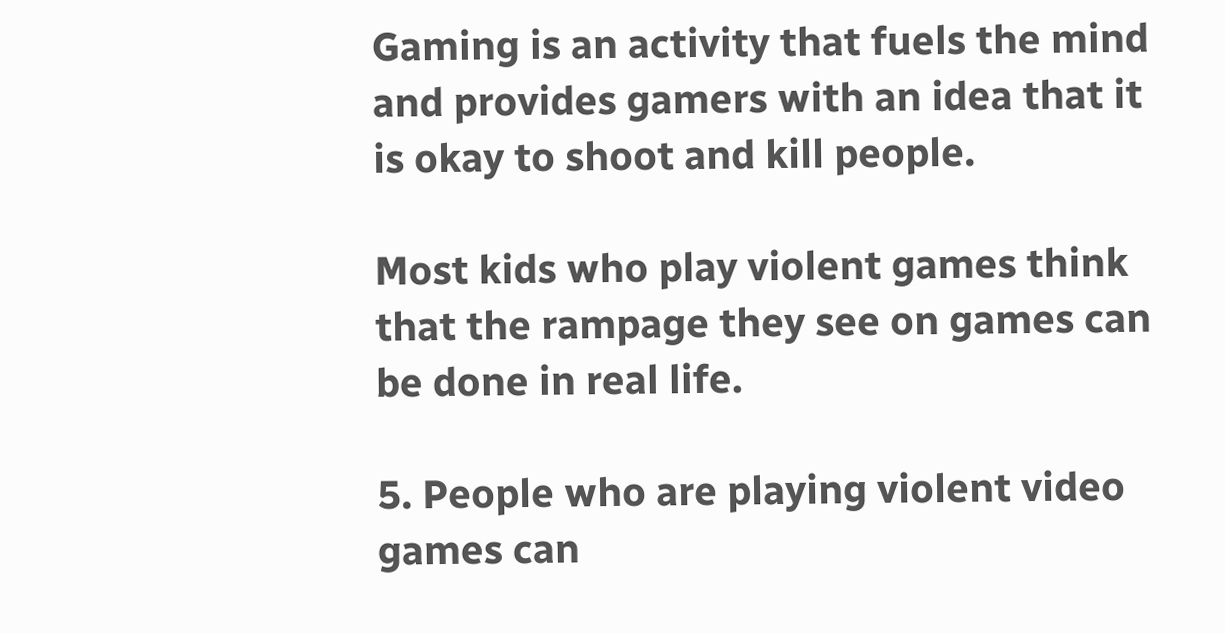Gaming is an activity that fuels the mind and provides gamers with an idea that it is okay to shoot and kill people.

Most kids who play violent games think that the rampage they see on games can be done in real life.

5. People who are playing violent video games can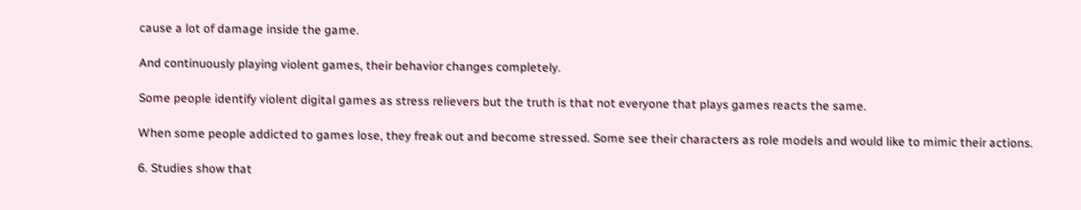cause a lot of damage inside the game.

And continuously playing violent games, their behavior changes completely.

Some people identify violent digital games as stress relievers but the truth is that not everyone that plays games reacts the same.

When some people addicted to games lose, they freak out and become stressed. Some see their characters as role models and would like to mimic their actions.

6. Studies show that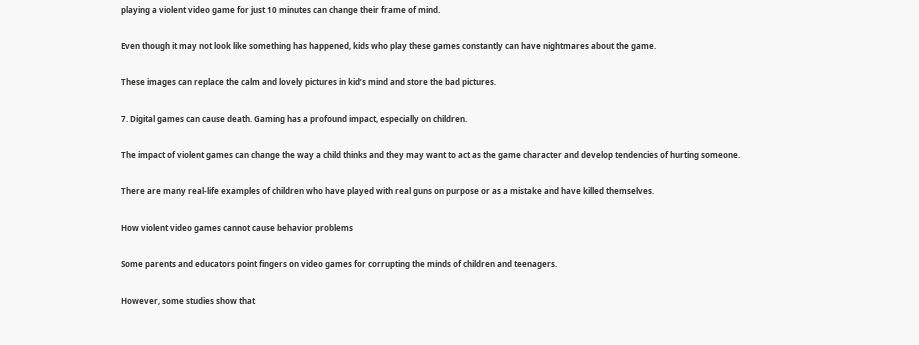playing a violent video game for just 10 minutes can change their frame of mind.

Even though it may not look like something has happened, kids who play these games constantly can have nightmares about the game.

These images can replace the calm and lovely pictures in kid’s mind and store the bad pictures.

7. Digital games can cause death. Gaming has a profound impact, especially on children.

The impact of violent games can change the way a child thinks and they may want to act as the game character and develop tendencies of hurting someone.

There are many real-life examples of children who have played with real guns on purpose or as a mistake and have killed themselves.

How violent video games cannot cause behavior problems

Some parents and educators point fingers on video games for corrupting the minds of children and teenagers.

However, some studies show that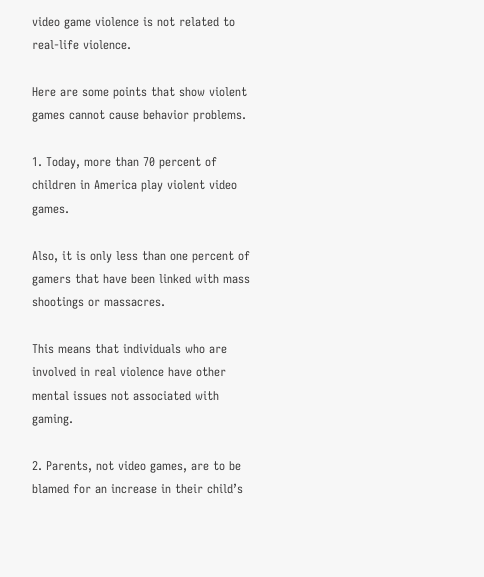video game violence is not related to real-life violence.

Here are some points that show violent games cannot cause behavior problems.

1. Today, more than 70 percent of children in America play violent video games.

Also, it is only less than one percent of gamers that have been linked with mass shootings or massacres.

This means that individuals who are involved in real violence have other mental issues not associated with gaming.

2. Parents, not video games, are to be blamed for an increase in their child’s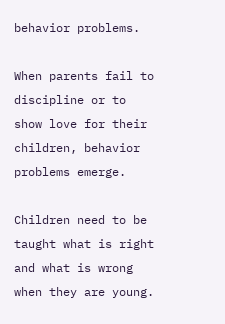behavior problems.

When parents fail to discipline or to show love for their children, behavior problems emerge.

Children need to be taught what is right and what is wrong when they are young.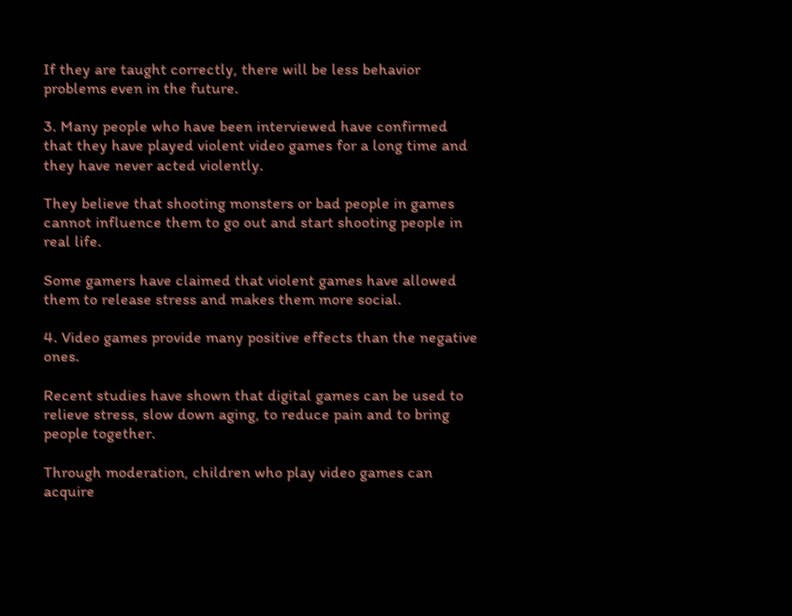If they are taught correctly, there will be less behavior problems even in the future.

3. Many people who have been interviewed have confirmed that they have played violent video games for a long time and they have never acted violently.

They believe that shooting monsters or bad people in games cannot influence them to go out and start shooting people in real life.

Some gamers have claimed that violent games have allowed them to release stress and makes them more social.

4. Video games provide many positive effects than the negative ones.

Recent studies have shown that digital games can be used to relieve stress, slow down aging, to reduce pain and to bring people together.

Through moderation, children who play video games can acquire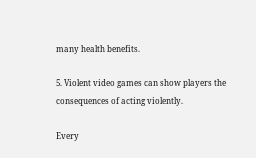many health benefits.

5. Violent video games can show players the consequences of acting violently.

Every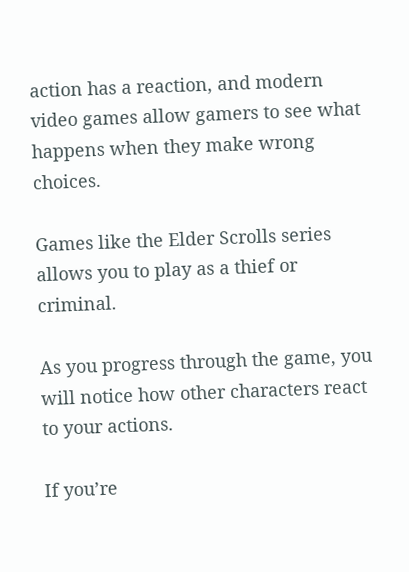action has a reaction, and modern video games allow gamers to see what happens when they make wrong choices.

Games like the Elder Scrolls series allows you to play as a thief or criminal.

As you progress through the game, you will notice how other characters react to your actions.

If you’re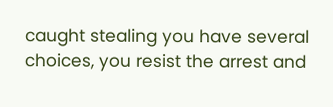caught stealing you have several choices, you resist the arrest and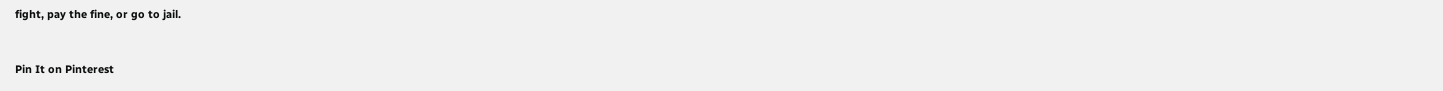fight, pay the fine, or go to jail.


Pin It on Pinterest